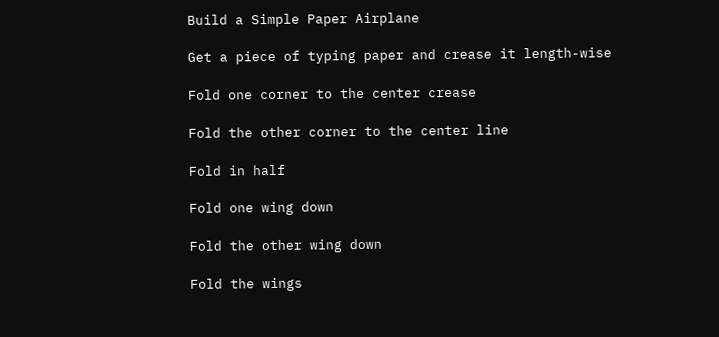Build a Simple Paper Airplane

Get a piece of typing paper and crease it length-wise

Fold one corner to the center crease

Fold the other corner to the center line

Fold in half

Fold one wing down

Fold the other wing down

Fold the wings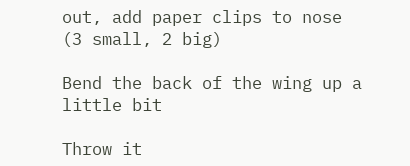out, add paper clips to nose (3 small, 2 big)

Bend the back of the wing up a little bit

Throw it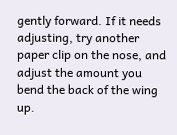gently forward. If it needs adjusting, try another paper clip on the nose, and adjust the amount you bend the back of the wing up.